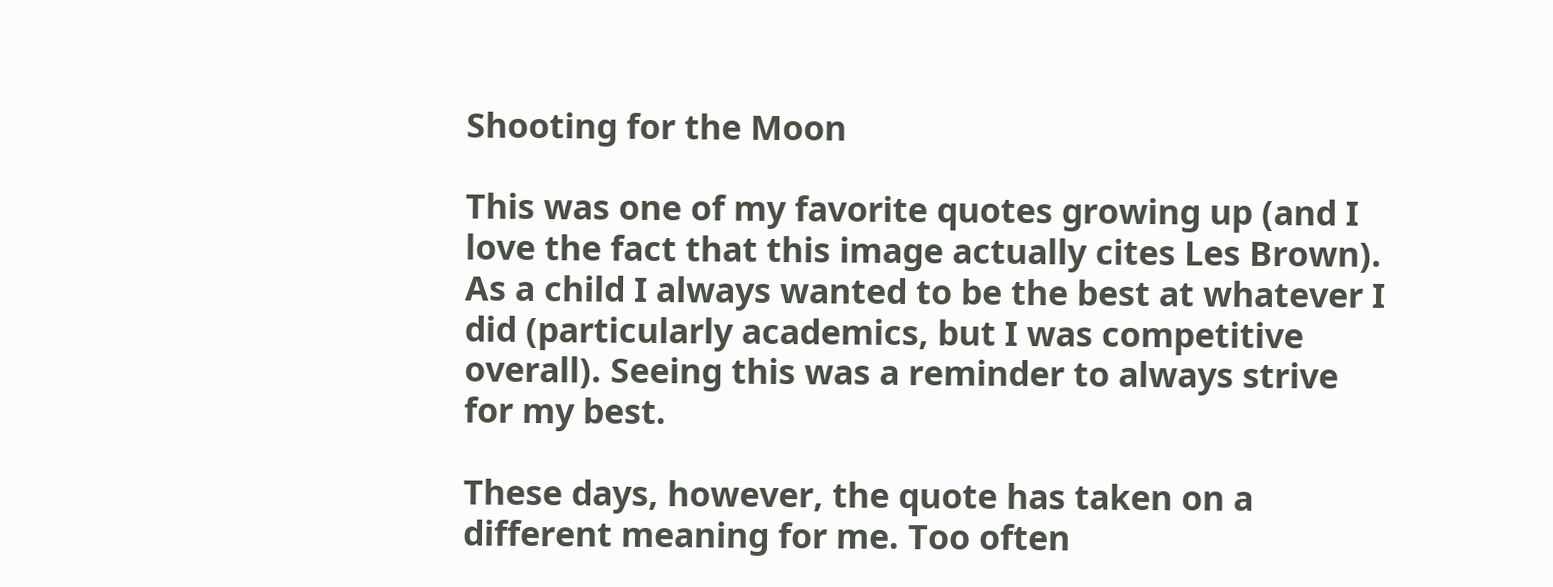Shooting for the Moon

This was one of my favorite quotes growing up (and I love the fact that this image actually cites Les Brown). As a child I always wanted to be the best at whatever I did (particularly academics, but I was competitive overall). Seeing this was a reminder to always strive for my best.

These days, however, the quote has taken on a different meaning for me. Too often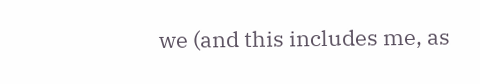we (and this includes me, as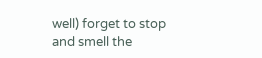well) forget to stop and smell the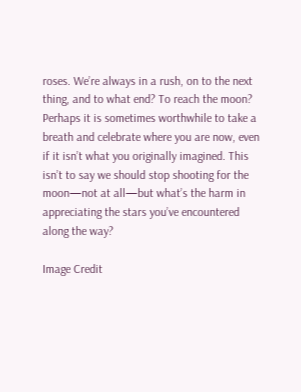roses. We’re always in a rush, on to the next thing, and to what end? To reach the moon? Perhaps it is sometimes worthwhile to take a breath and celebrate where you are now, even if it isn’t what you originally imagined. This isn’t to say we should stop shooting for the moon—not at all—but what’s the harm in appreciating the stars you’ve encountered along the way?

Image Credit